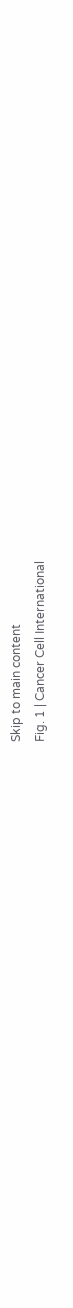Skip to main content
Fig. 1 | Cancer Cell International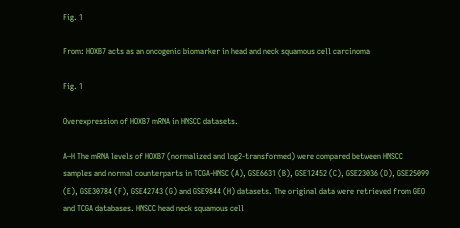Fig. 1

From: HOXB7 acts as an oncogenic biomarker in head and neck squamous cell carcinoma

Fig. 1

Overexpression of HOXB7 mRNA in HNSCC datasets.

A–H The mRNA levels of HOXB7 (normalized and log2-transformed) were compared between HNSCC samples and normal counterparts in TCGA-HNSC (A), GSE6631 (B), GSE12452 (C), GSE23036 (D), GSE25099 (E), GSE30784 (F), GSE42743 (G) and GSE9844 (H) datasets. The original data were retrieved from GEO and TCGA databases. HNSCC head neck squamous cell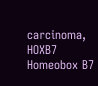carcinoma, HOXB7 Homeobox B7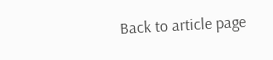Back to article page